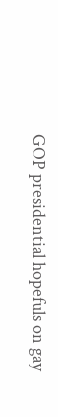GOP presidential hopefuls on gay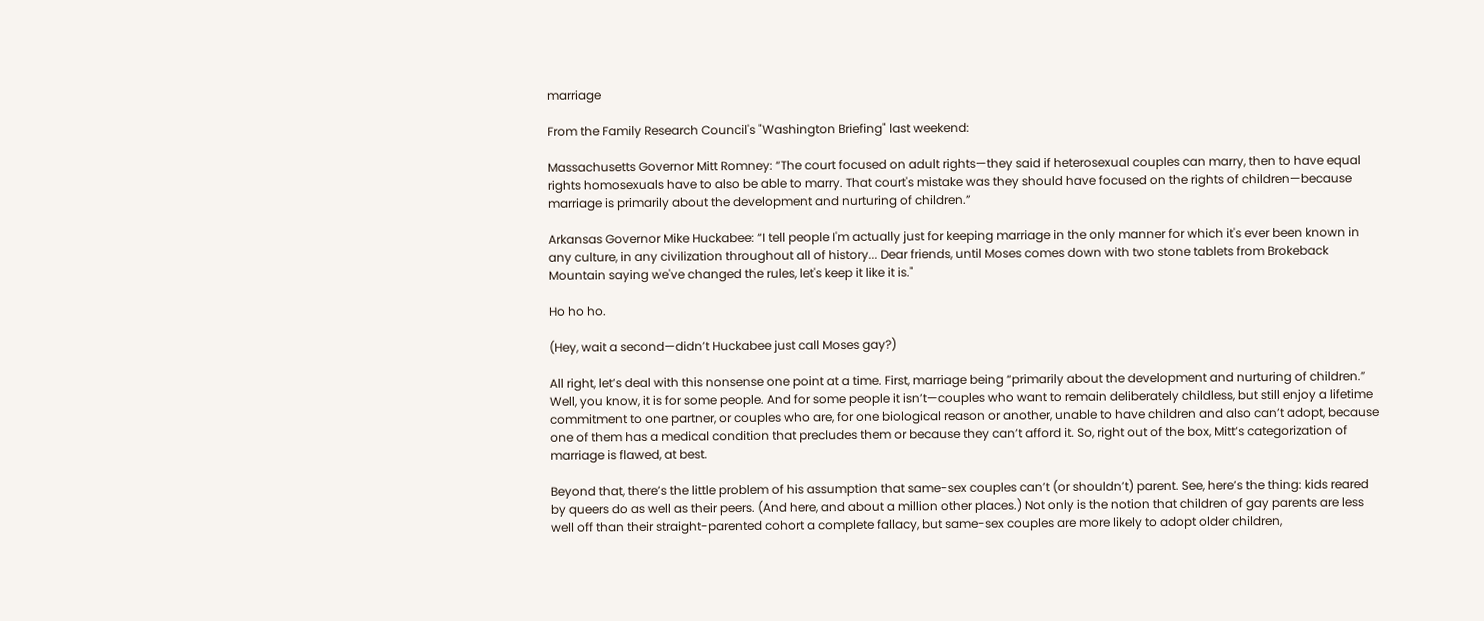marriage

From the Family Research Council's "Washington Briefing" last weekend:

Massachusetts Governor Mitt Romney: “The court focused on adult rights—they said if heterosexual couples can marry, then to have equal rights homosexuals have to also be able to marry. That court's mistake was they should have focused on the rights of children—because marriage is primarily about the development and nurturing of children.”

Arkansas Governor Mike Huckabee: “I tell people I'm actually just for keeping marriage in the only manner for which it's ever been known in any culture, in any civilization throughout all of history... Dear friends, until Moses comes down with two stone tablets from Brokeback Mountain saying we've changed the rules, let's keep it like it is."

Ho ho ho.

(Hey, wait a second—didn’t Huckabee just call Moses gay?)

All right, let’s deal with this nonsense one point at a time. First, marriage being “primarily about the development and nurturing of children.” Well, you know, it is for some people. And for some people it isn’t—couples who want to remain deliberately childless, but still enjoy a lifetime commitment to one partner, or couples who are, for one biological reason or another, unable to have children and also can’t adopt, because one of them has a medical condition that precludes them or because they can’t afford it. So, right out of the box, Mitt’s categorization of marriage is flawed, at best.

Beyond that, there’s the little problem of his assumption that same-sex couples can’t (or shouldn’t) parent. See, here’s the thing: kids reared by queers do as well as their peers. (And here, and about a million other places.) Not only is the notion that children of gay parents are less well off than their straight-parented cohort a complete fallacy, but same-sex couples are more likely to adopt older children,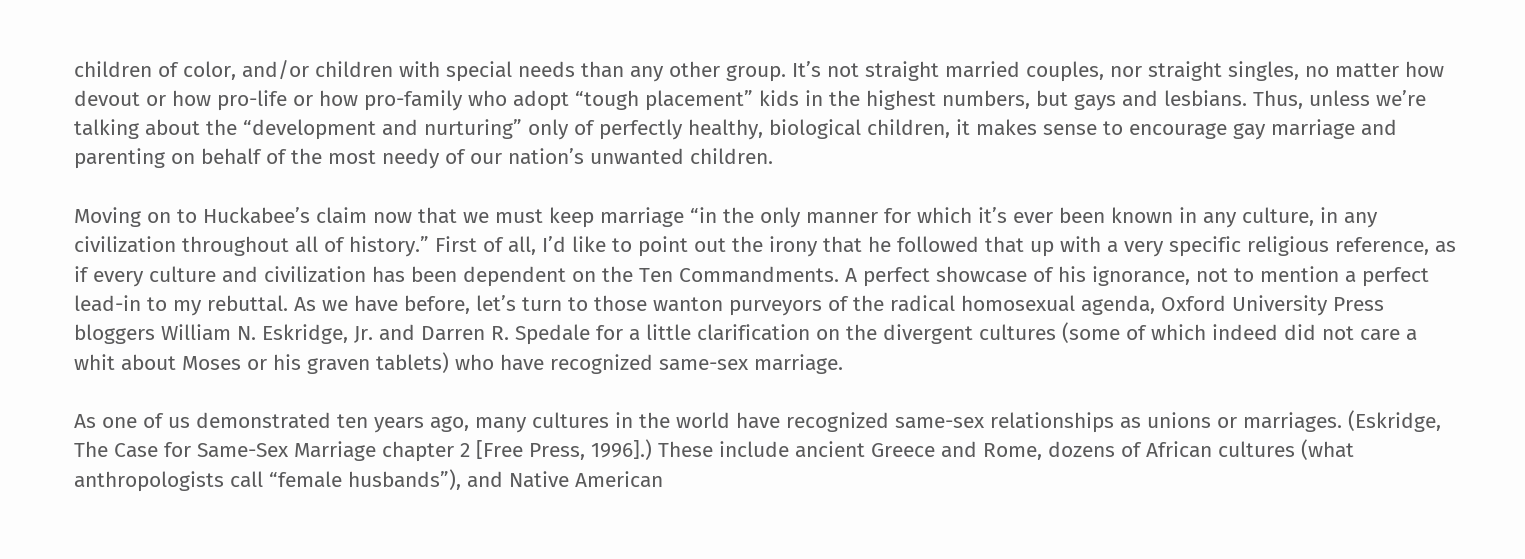children of color, and/or children with special needs than any other group. It’s not straight married couples, nor straight singles, no matter how devout or how pro-life or how pro-family who adopt “tough placement” kids in the highest numbers, but gays and lesbians. Thus, unless we’re talking about the “development and nurturing” only of perfectly healthy, biological children, it makes sense to encourage gay marriage and parenting on behalf of the most needy of our nation’s unwanted children.

Moving on to Huckabee’s claim now that we must keep marriage “in the only manner for which it’s ever been known in any culture, in any civilization throughout all of history.” First of all, I’d like to point out the irony that he followed that up with a very specific religious reference, as if every culture and civilization has been dependent on the Ten Commandments. A perfect showcase of his ignorance, not to mention a perfect lead-in to my rebuttal. As we have before, let’s turn to those wanton purveyors of the radical homosexual agenda, Oxford University Press bloggers William N. Eskridge, Jr. and Darren R. Spedale for a little clarification on the divergent cultures (some of which indeed did not care a whit about Moses or his graven tablets) who have recognized same-sex marriage.

As one of us demonstrated ten years ago, many cultures in the world have recognized same-sex relationships as unions or marriages. (Eskridge, The Case for Same-Sex Marriage chapter 2 [Free Press, 1996].) These include ancient Greece and Rome, dozens of African cultures (what anthropologists call “female husbands”), and Native American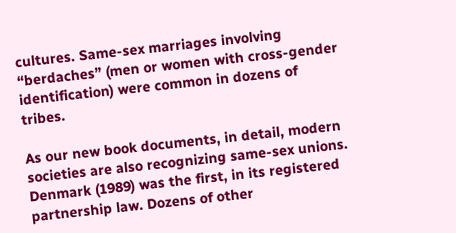cultures. Same-sex marriages involving “berdaches” (men or women with cross-gender identification) were common in dozens of tribes.

As our new book documents, in detail, modern societies are also recognizing same-sex unions. Denmark (1989) was the first, in its registered partnership law. Dozens of other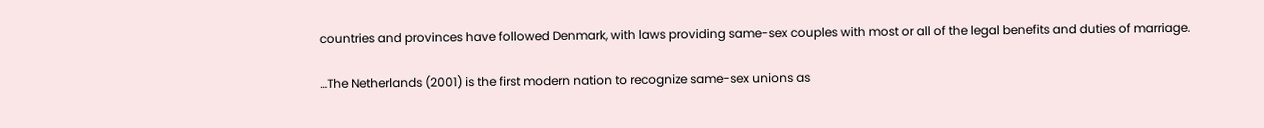countries and provinces have followed Denmark, with laws providing same-sex couples with most or all of the legal benefits and duties of marriage.

…The Netherlands (2001) is the first modern nation to recognize same-sex unions as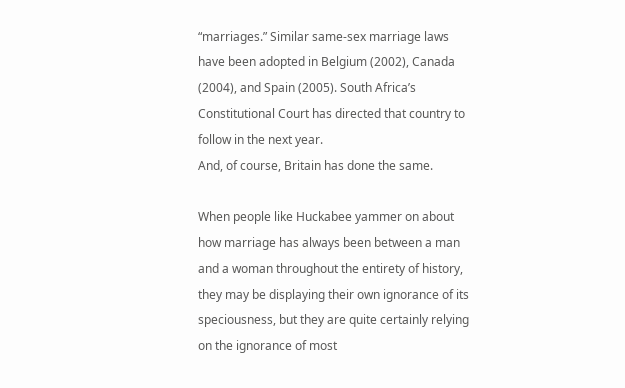“marriages.” Similar same-sex marriage laws have been adopted in Belgium (2002), Canada (2004), and Spain (2005). South Africa’s Constitutional Court has directed that country to follow in the next year.
And, of course, Britain has done the same.

When people like Huckabee yammer on about how marriage has always been between a man and a woman throughout the entirety of history, they may be displaying their own ignorance of its speciousness, but they are quite certainly relying on the ignorance of most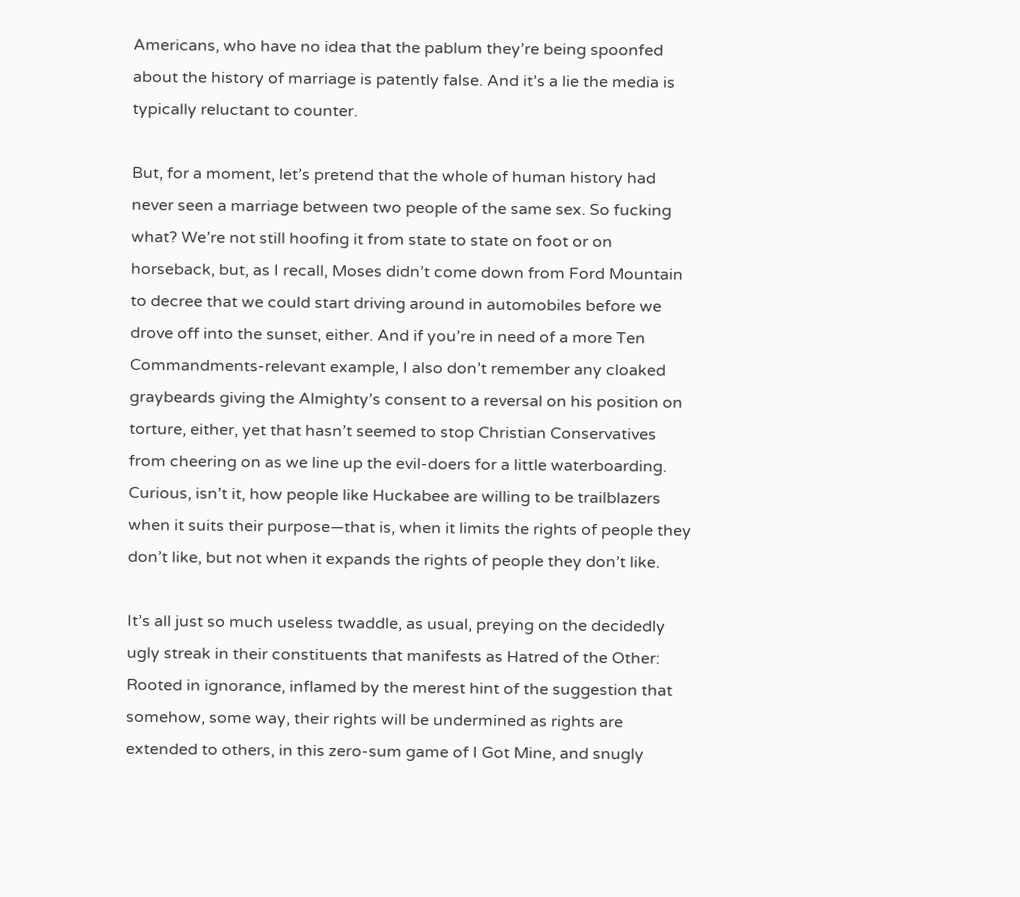Americans, who have no idea that the pablum they’re being spoonfed about the history of marriage is patently false. And it’s a lie the media is typically reluctant to counter.

But, for a moment, let’s pretend that the whole of human history had never seen a marriage between two people of the same sex. So fucking what? We’re not still hoofing it from state to state on foot or on horseback, but, as I recall, Moses didn’t come down from Ford Mountain to decree that we could start driving around in automobiles before we drove off into the sunset, either. And if you’re in need of a more Ten Commandments-relevant example, I also don’t remember any cloaked graybeards giving the Almighty’s consent to a reversal on his position on torture, either, yet that hasn’t seemed to stop Christian Conservatives from cheering on as we line up the evil-doers for a little waterboarding. Curious, isn’t it, how people like Huckabee are willing to be trailblazers when it suits their purpose—that is, when it limits the rights of people they don’t like, but not when it expands the rights of people they don’t like.

It’s all just so much useless twaddle, as usual, preying on the decidedly ugly streak in their constituents that manifests as Hatred of the Other: Rooted in ignorance, inflamed by the merest hint of the suggestion that somehow, some way, their rights will be undermined as rights are extended to others, in this zero-sum game of I Got Mine, and snugly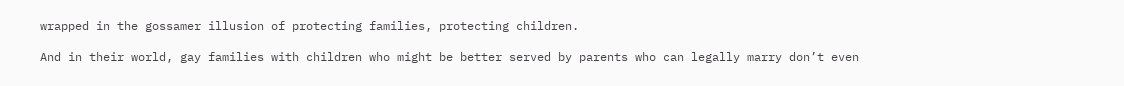wrapped in the gossamer illusion of protecting families, protecting children.

And in their world, gay families with children who might be better served by parents who can legally marry don’t even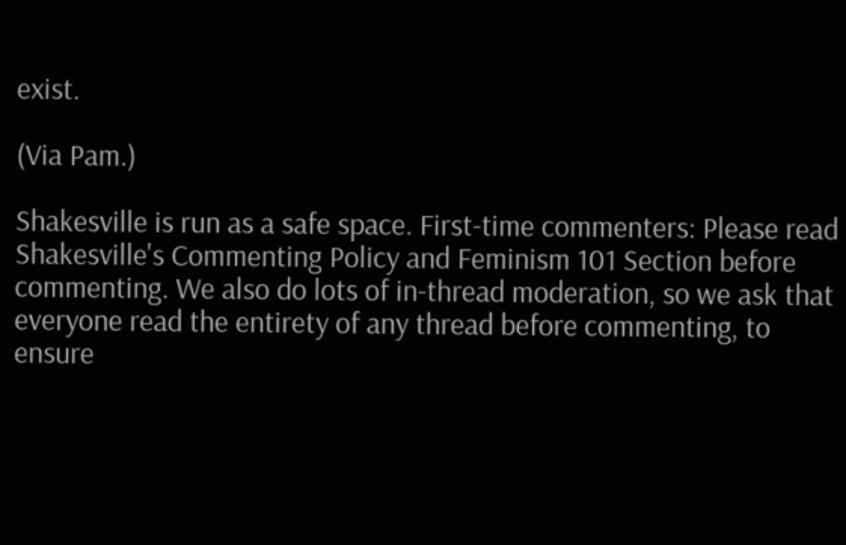exist.

(Via Pam.)

Shakesville is run as a safe space. First-time commenters: Please read Shakesville's Commenting Policy and Feminism 101 Section before commenting. We also do lots of in-thread moderation, so we ask that everyone read the entirety of any thread before commenting, to ensure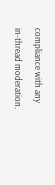compliance with any in-thread moderation.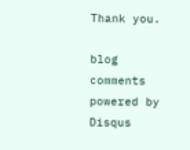Thank you.

blog comments powered by Disqus